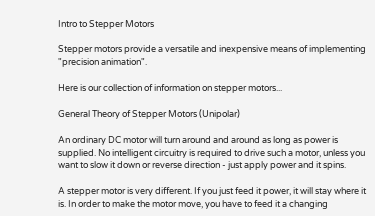Intro to Stepper Motors

Stepper motors provide a versatile and inexpensive means of implementing "precision animation".

Here is our collection of information on stepper motors...

General Theory of Stepper Motors (Unipolar)

An ordinary DC motor will turn around and around as long as power is supplied. No intelligent circuitry is required to drive such a motor, unless you want to slow it down or reverse direction - just apply power and it spins.

A stepper motor is very different. If you just feed it power, it will stay where it is. In order to make the motor move, you have to feed it a changing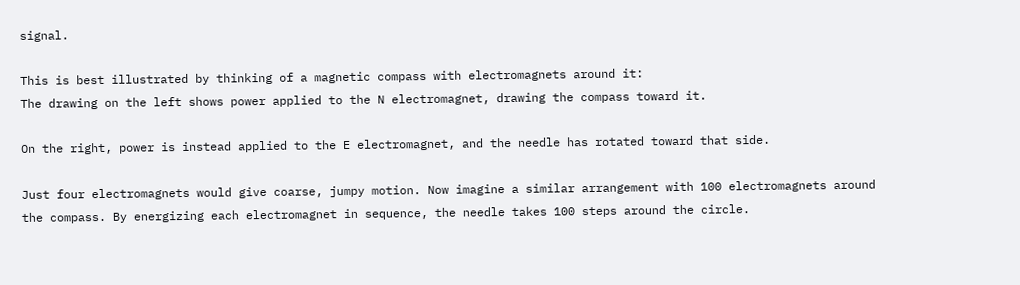signal.

This is best illustrated by thinking of a magnetic compass with electromagnets around it:
The drawing on the left shows power applied to the N electromagnet, drawing the compass toward it.

On the right, power is instead applied to the E electromagnet, and the needle has rotated toward that side.

Just four electromagnets would give coarse, jumpy motion. Now imagine a similar arrangement with 100 electromagnets around the compass. By energizing each electromagnet in sequence, the needle takes 100 steps around the circle.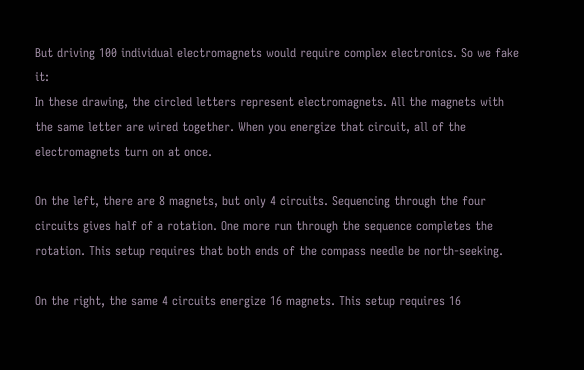But driving 100 individual electromagnets would require complex electronics. So we fake it:
In these drawing, the circled letters represent electromagnets. All the magnets with the same letter are wired together. When you energize that circuit, all of the electromagnets turn on at once.

On the left, there are 8 magnets, but only 4 circuits. Sequencing through the four circuits gives half of a rotation. One more run through the sequence completes the rotation. This setup requires that both ends of the compass needle be north-seeking.

On the right, the same 4 circuits energize 16 magnets. This setup requires 16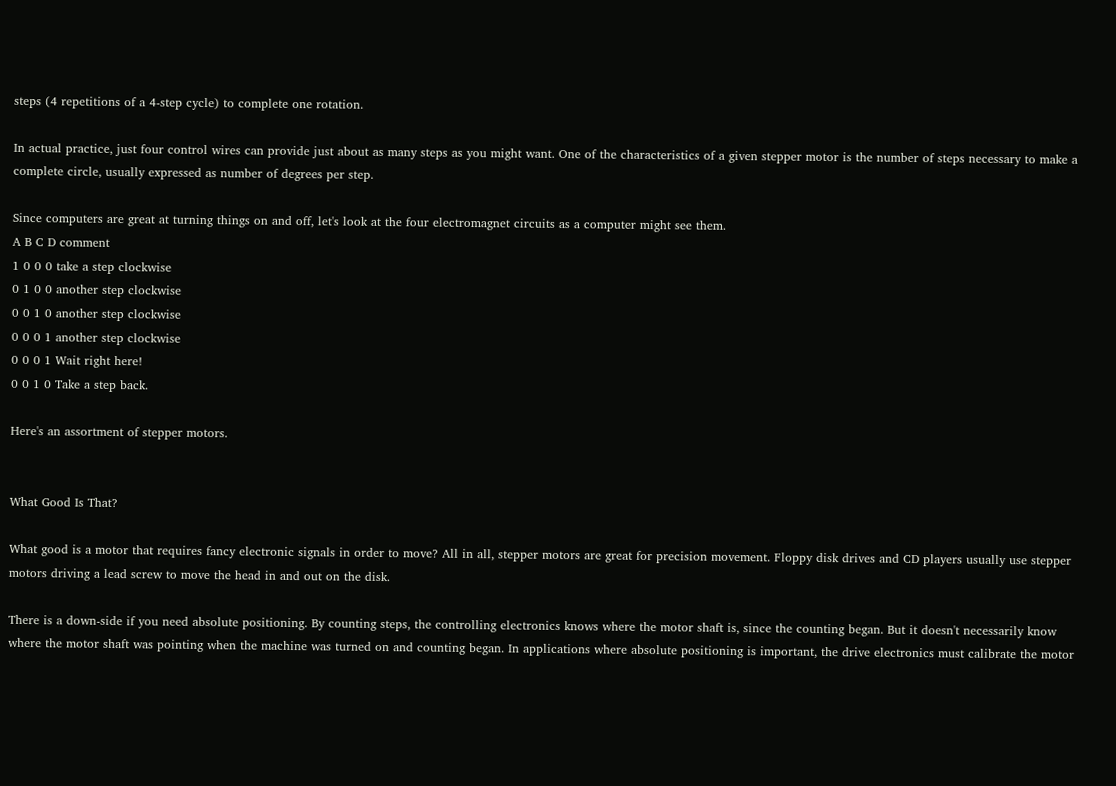steps (4 repetitions of a 4-step cycle) to complete one rotation.

In actual practice, just four control wires can provide just about as many steps as you might want. One of the characteristics of a given stepper motor is the number of steps necessary to make a complete circle, usually expressed as number of degrees per step.

Since computers are great at turning things on and off, let's look at the four electromagnet circuits as a computer might see them.
A B C D comment
1 0 0 0 take a step clockwise
0 1 0 0 another step clockwise
0 0 1 0 another step clockwise
0 0 0 1 another step clockwise
0 0 0 1 Wait right here!
0 0 1 0 Take a step back.

Here's an assortment of stepper motors.


What Good Is That?

What good is a motor that requires fancy electronic signals in order to move? All in all, stepper motors are great for precision movement. Floppy disk drives and CD players usually use stepper motors driving a lead screw to move the head in and out on the disk.

There is a down-side if you need absolute positioning. By counting steps, the controlling electronics knows where the motor shaft is, since the counting began. But it doesn't necessarily know where the motor shaft was pointing when the machine was turned on and counting began. In applications where absolute positioning is important, the drive electronics must calibrate the motor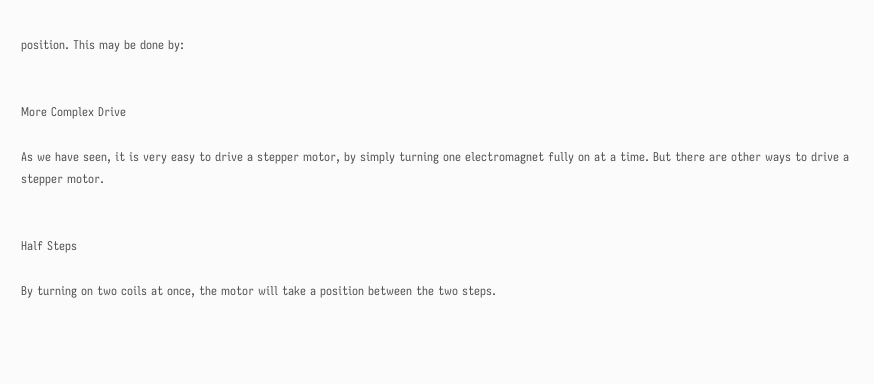position. This may be done by:


More Complex Drive

As we have seen, it is very easy to drive a stepper motor, by simply turning one electromagnet fully on at a time. But there are other ways to drive a stepper motor.


Half Steps

By turning on two coils at once, the motor will take a position between the two steps.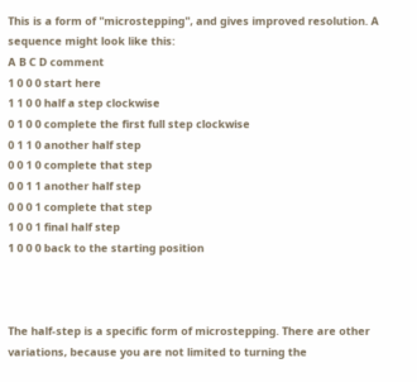This is a form of "microstepping", and gives improved resolution. A sequence might look like this:
A B C D comment
1 0 0 0 start here
1 1 0 0 half a step clockwise
0 1 0 0 complete the first full step clockwise
0 1 1 0 another half step
0 0 1 0 complete that step
0 0 1 1 another half step
0 0 0 1 complete that step
1 0 0 1 final half step
1 0 0 0 back to the starting position



The half-step is a specific form of microstepping. There are other variations, because you are not limited to turning the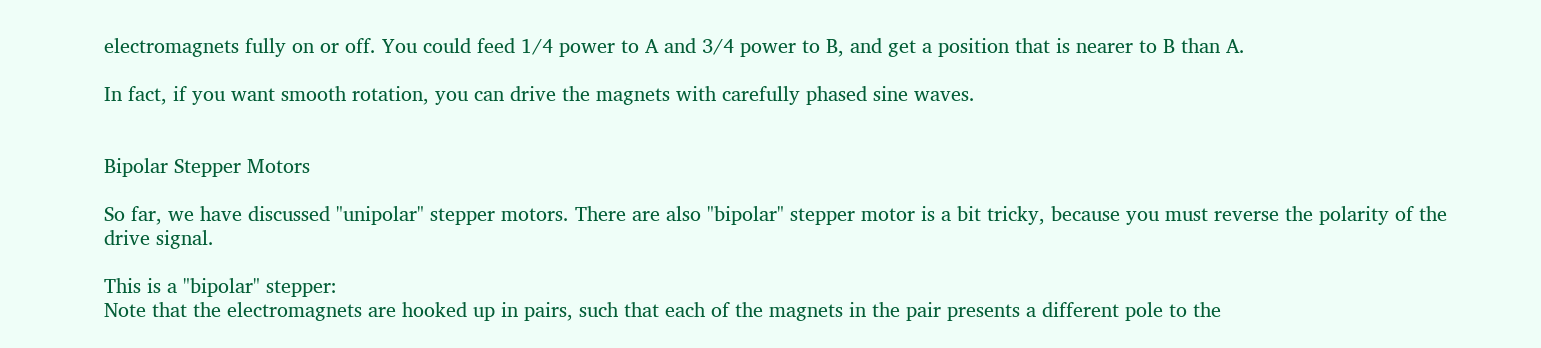electromagnets fully on or off. You could feed 1/4 power to A and 3/4 power to B, and get a position that is nearer to B than A.

In fact, if you want smooth rotation, you can drive the magnets with carefully phased sine waves.


Bipolar Stepper Motors

So far, we have discussed "unipolar" stepper motors. There are also "bipolar" stepper motor is a bit tricky, because you must reverse the polarity of the drive signal.

This is a "bipolar" stepper:
Note that the electromagnets are hooked up in pairs, such that each of the magnets in the pair presents a different pole to the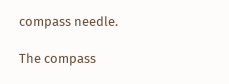compass needle.

The compass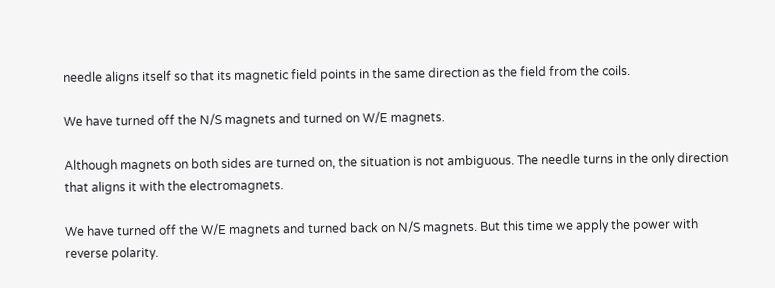needle aligns itself so that its magnetic field points in the same direction as the field from the coils.

We have turned off the N/S magnets and turned on W/E magnets.

Although magnets on both sides are turned on, the situation is not ambiguous. The needle turns in the only direction that aligns it with the electromagnets.

We have turned off the W/E magnets and turned back on N/S magnets. But this time we apply the power with reverse polarity.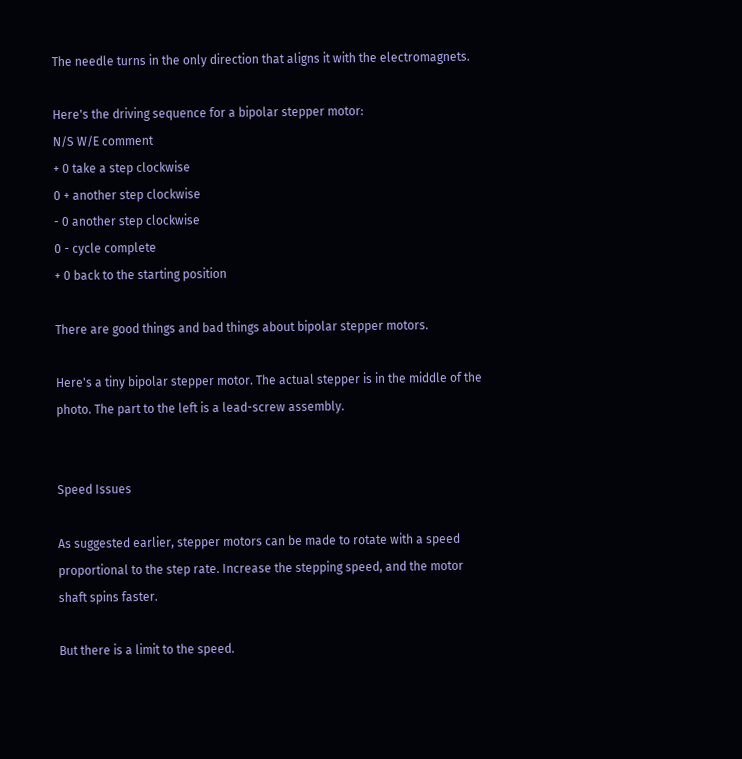The needle turns in the only direction that aligns it with the electromagnets.

Here's the driving sequence for a bipolar stepper motor:
N/S W/E comment
+ 0 take a step clockwise
0 + another step clockwise
- 0 another step clockwise
0 - cycle complete
+ 0 back to the starting position

There are good things and bad things about bipolar stepper motors.

Here's a tiny bipolar stepper motor. The actual stepper is in the middle of the photo. The part to the left is a lead-screw assembly.


Speed Issues

As suggested earlier, stepper motors can be made to rotate with a speed proportional to the step rate. Increase the stepping speed, and the motor shaft spins faster.

But there is a limit to the speed.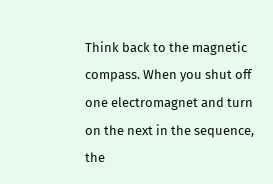Think back to the magnetic compass. When you shut off one electromagnet and turn on the next in the sequence, the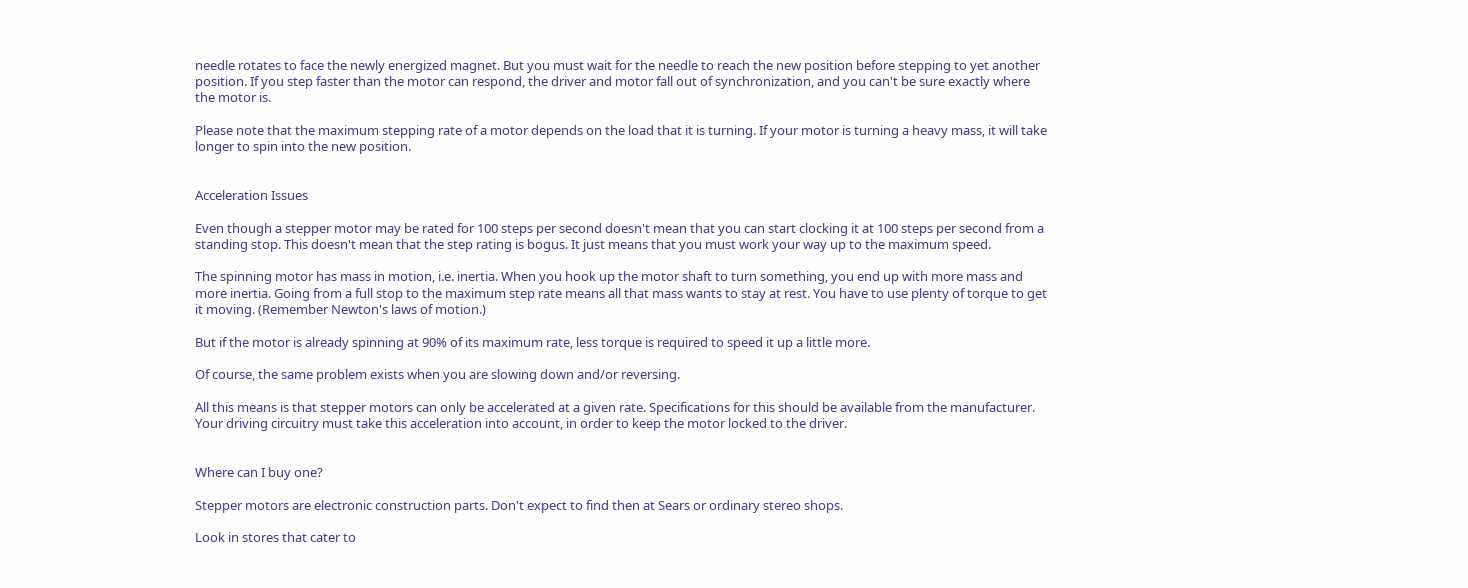needle rotates to face the newly energized magnet. But you must wait for the needle to reach the new position before stepping to yet another position. If you step faster than the motor can respond, the driver and motor fall out of synchronization, and you can't be sure exactly where the motor is.

Please note that the maximum stepping rate of a motor depends on the load that it is turning. If your motor is turning a heavy mass, it will take longer to spin into the new position.


Acceleration Issues

Even though a stepper motor may be rated for 100 steps per second doesn't mean that you can start clocking it at 100 steps per second from a standing stop. This doesn't mean that the step rating is bogus. It just means that you must work your way up to the maximum speed.

The spinning motor has mass in motion, i.e. inertia. When you hook up the motor shaft to turn something, you end up with more mass and more inertia. Going from a full stop to the maximum step rate means all that mass wants to stay at rest. You have to use plenty of torque to get it moving. (Remember Newton's laws of motion.)

But if the motor is already spinning at 90% of its maximum rate, less torque is required to speed it up a little more.

Of course, the same problem exists when you are slowing down and/or reversing.

All this means is that stepper motors can only be accelerated at a given rate. Specifications for this should be available from the manufacturer. Your driving circuitry must take this acceleration into account, in order to keep the motor locked to the driver.


Where can I buy one?

Stepper motors are electronic construction parts. Don't expect to find then at Sears or ordinary stereo shops.

Look in stores that cater to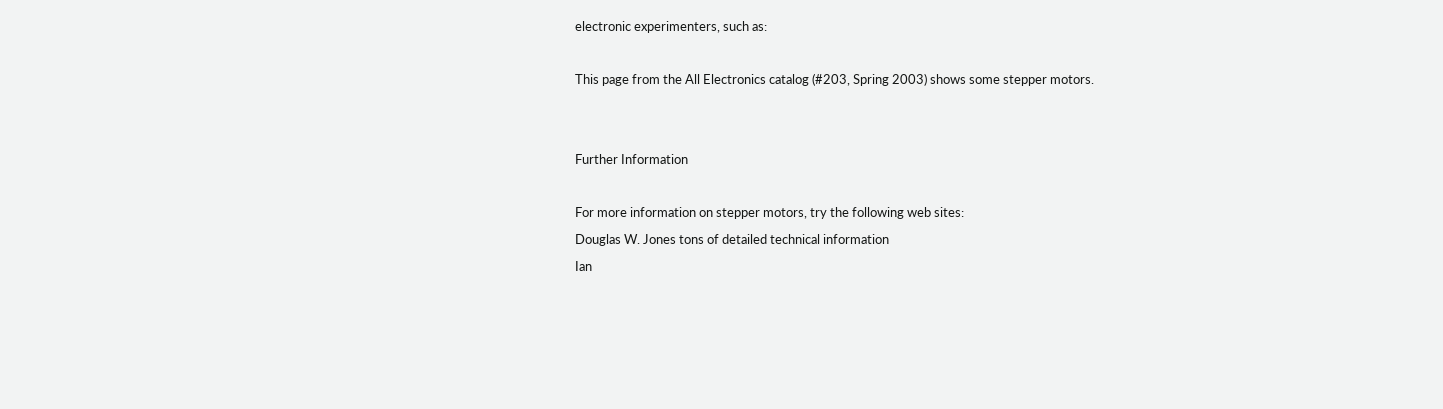electronic experimenters, such as:

This page from the All Electronics catalog (#203, Spring 2003) shows some stepper motors.


Further Information

For more information on stepper motors, try the following web sites:
Douglas W. Jones tons of detailed technical information
Ian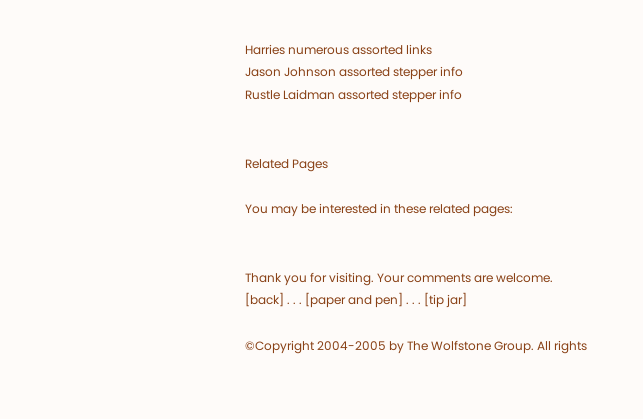Harries numerous assorted links
Jason Johnson assorted stepper info
Rustle Laidman assorted stepper info


Related Pages

You may be interested in these related pages:


Thank you for visiting. Your comments are welcome.
[back] . . . [paper and pen] . . . [tip jar]

©Copyright 2004-2005 by The Wolfstone Group. All rights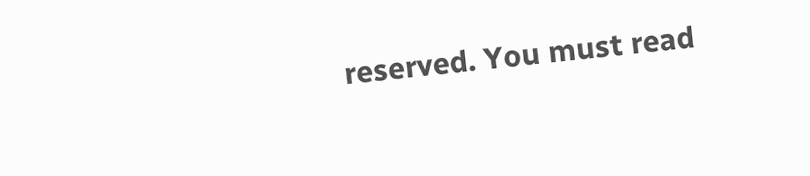reserved. You must read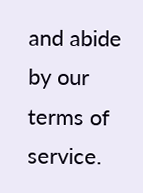and abide by our terms of service.